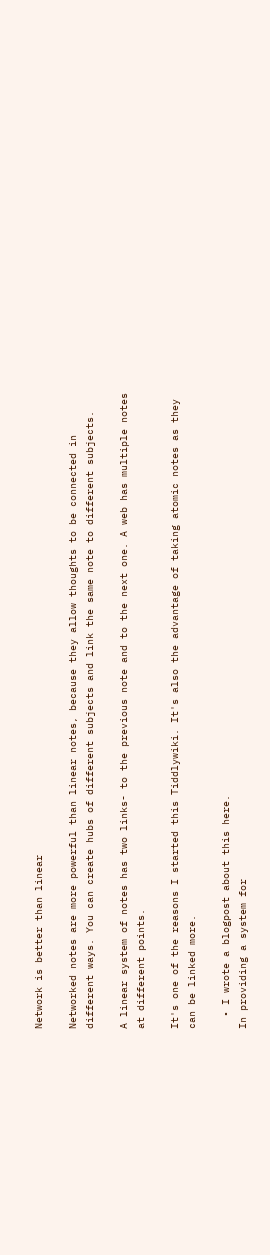Network is better than linear

Networked notes are more powerful than linear notes, because they allow thoughts to be connected in different ways. You can create hubs of different subjects and link the same note to different subjects.

A linear system of notes has two links- to the previous note and to the next one. A web has multiple notes at different points.

It's one of the reasons I started this Tiddlywiki. It's also the advantage of taking atomic notes as they can be linked more.

  • I wrote a blogpost about this here.
In providing a system for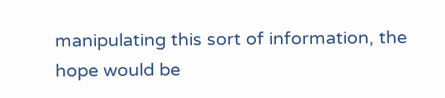manipulating this sort of information, the hope would be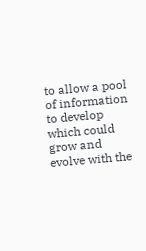to allow a pool of information to develop which could grow and evolve with the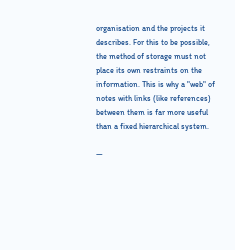organisation and the projects it describes. For this to be possible, the method of storage must not place its own restraints on the information. This is why a "web" of notes with links (like references) between them is far more useful than a fixed hierarchical system.

—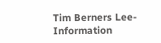Tim Berners Lee- Information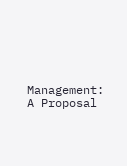Management: A Proposal